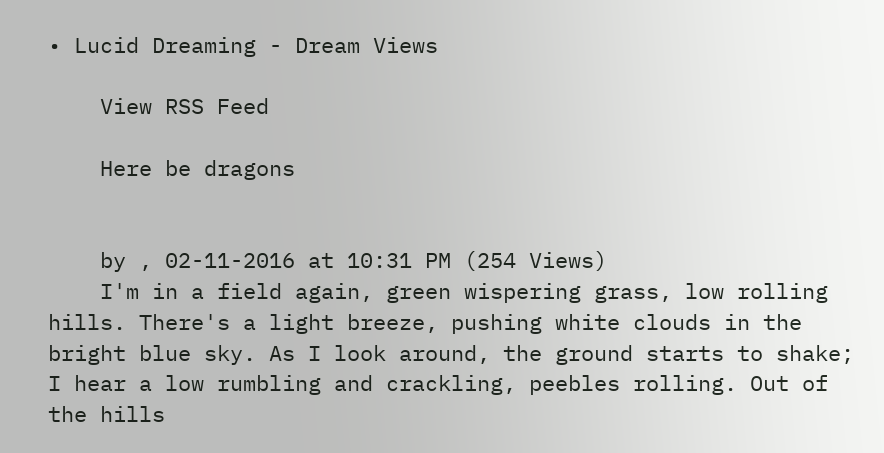• Lucid Dreaming - Dream Views

    View RSS Feed

    Here be dragons


    by , 02-11-2016 at 10:31 PM (254 Views)
    I'm in a field again, green wispering grass, low rolling hills. There's a light breeze, pushing white clouds in the bright blue sky. As I look around, the ground starts to shake; I hear a low rumbling and crackling, peebles rolling. Out of the hills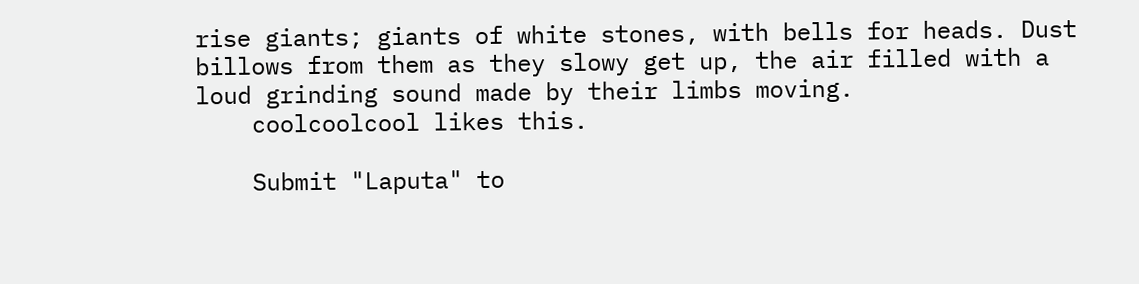rise giants; giants of white stones, with bells for heads. Dust billows from them as they slowy get up, the air filled with a loud grinding sound made by their limbs moving.
    coolcoolcool likes this.

    Submit "Laputa" to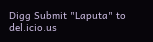Digg Submit "Laputa" to del.icio.us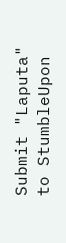Submit "Laputa" to StumbleUpon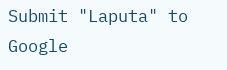Submit "Laputa" to Google